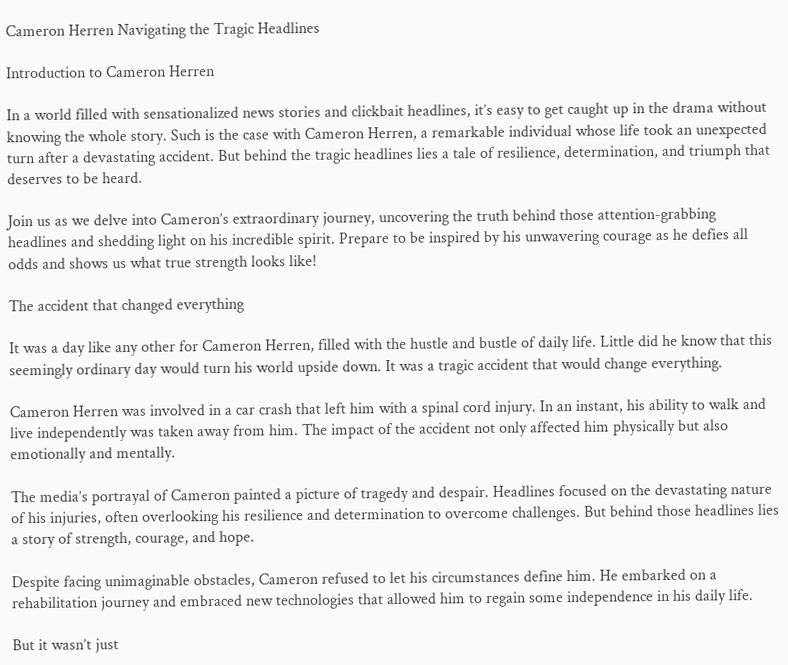Cameron Herren Navigating the Tragic Headlines

Introduction to Cameron Herren

In a world filled with sensationalized news stories and clickbait headlines, it’s easy to get caught up in the drama without knowing the whole story. Such is the case with Cameron Herren, a remarkable individual whose life took an unexpected turn after a devastating accident. But behind the tragic headlines lies a tale of resilience, determination, and triumph that deserves to be heard.

Join us as we delve into Cameron’s extraordinary journey, uncovering the truth behind those attention-grabbing headlines and shedding light on his incredible spirit. Prepare to be inspired by his unwavering courage as he defies all odds and shows us what true strength looks like!

The accident that changed everything

It was a day like any other for Cameron Herren, filled with the hustle and bustle of daily life. Little did he know that this seemingly ordinary day would turn his world upside down. It was a tragic accident that would change everything.

Cameron Herren was involved in a car crash that left him with a spinal cord injury. In an instant, his ability to walk and live independently was taken away from him. The impact of the accident not only affected him physically but also emotionally and mentally.

The media’s portrayal of Cameron painted a picture of tragedy and despair. Headlines focused on the devastating nature of his injuries, often overlooking his resilience and determination to overcome challenges. But behind those headlines lies a story of strength, courage, and hope.

Despite facing unimaginable obstacles, Cameron refused to let his circumstances define him. He embarked on a rehabilitation journey and embraced new technologies that allowed him to regain some independence in his daily life.

But it wasn’t just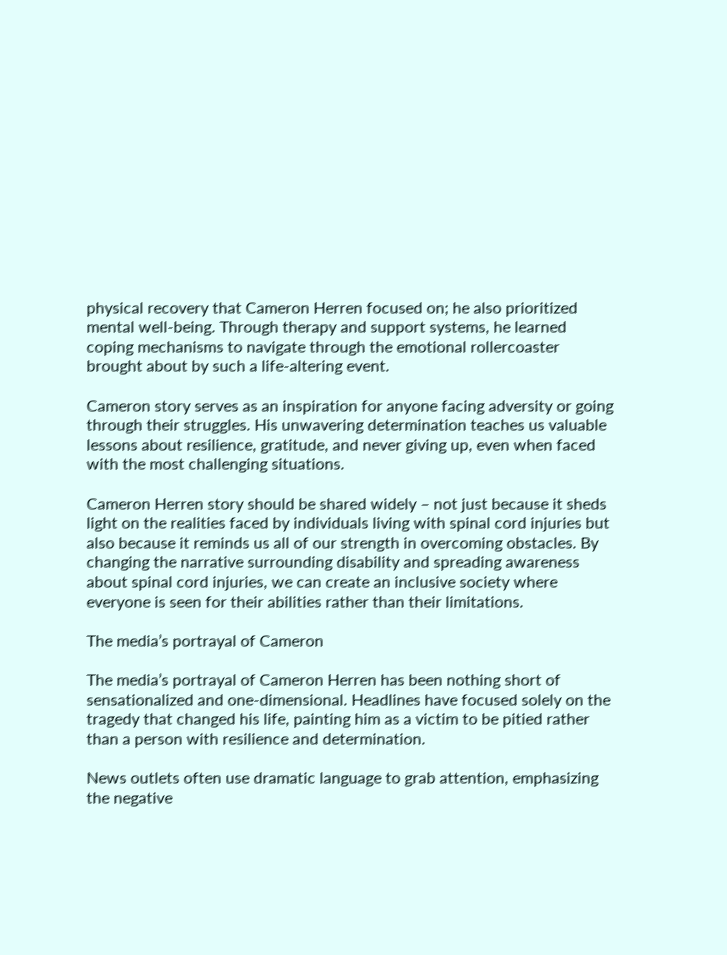physical recovery that Cameron Herren focused on; he also prioritized mental well-being. Through therapy and support systems, he learned coping mechanisms to navigate through the emotional rollercoaster brought about by such a life-altering event.

Cameron story serves as an inspiration for anyone facing adversity or going through their struggles. His unwavering determination teaches us valuable lessons about resilience, gratitude, and never giving up, even when faced with the most challenging situations.

Cameron Herren story should be shared widely – not just because it sheds light on the realities faced by individuals living with spinal cord injuries but also because it reminds us all of our strength in overcoming obstacles. By changing the narrative surrounding disability and spreading awareness about spinal cord injuries, we can create an inclusive society where everyone is seen for their abilities rather than their limitations.

The media’s portrayal of Cameron

The media’s portrayal of Cameron Herren has been nothing short of sensationalized and one-dimensional. Headlines have focused solely on the tragedy that changed his life, painting him as a victim to be pitied rather than a person with resilience and determination.

News outlets often use dramatic language to grab attention, emphasizing the negative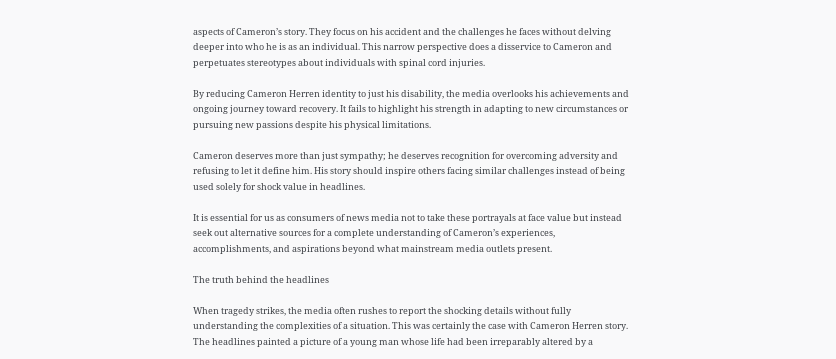aspects of Cameron’s story. They focus on his accident and the challenges he faces without delving deeper into who he is as an individual. This narrow perspective does a disservice to Cameron and perpetuates stereotypes about individuals with spinal cord injuries.

By reducing Cameron Herren identity to just his disability, the media overlooks his achievements and ongoing journey toward recovery. It fails to highlight his strength in adapting to new circumstances or pursuing new passions despite his physical limitations.

Cameron deserves more than just sympathy; he deserves recognition for overcoming adversity and refusing to let it define him. His story should inspire others facing similar challenges instead of being used solely for shock value in headlines.

It is essential for us as consumers of news media not to take these portrayals at face value but instead seek out alternative sources for a complete understanding of Cameron’s experiences, accomplishments, and aspirations beyond what mainstream media outlets present.

The truth behind the headlines

When tragedy strikes, the media often rushes to report the shocking details without fully understanding the complexities of a situation. This was certainly the case with Cameron Herren story. The headlines painted a picture of a young man whose life had been irreparably altered by a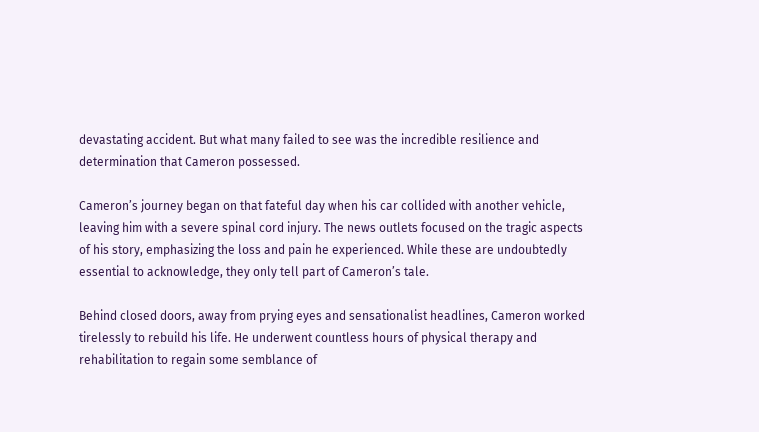devastating accident. But what many failed to see was the incredible resilience and determination that Cameron possessed.

Cameron’s journey began on that fateful day when his car collided with another vehicle, leaving him with a severe spinal cord injury. The news outlets focused on the tragic aspects of his story, emphasizing the loss and pain he experienced. While these are undoubtedly essential to acknowledge, they only tell part of Cameron’s tale.

Behind closed doors, away from prying eyes and sensationalist headlines, Cameron worked tirelessly to rebuild his life. He underwent countless hours of physical therapy and rehabilitation to regain some semblance of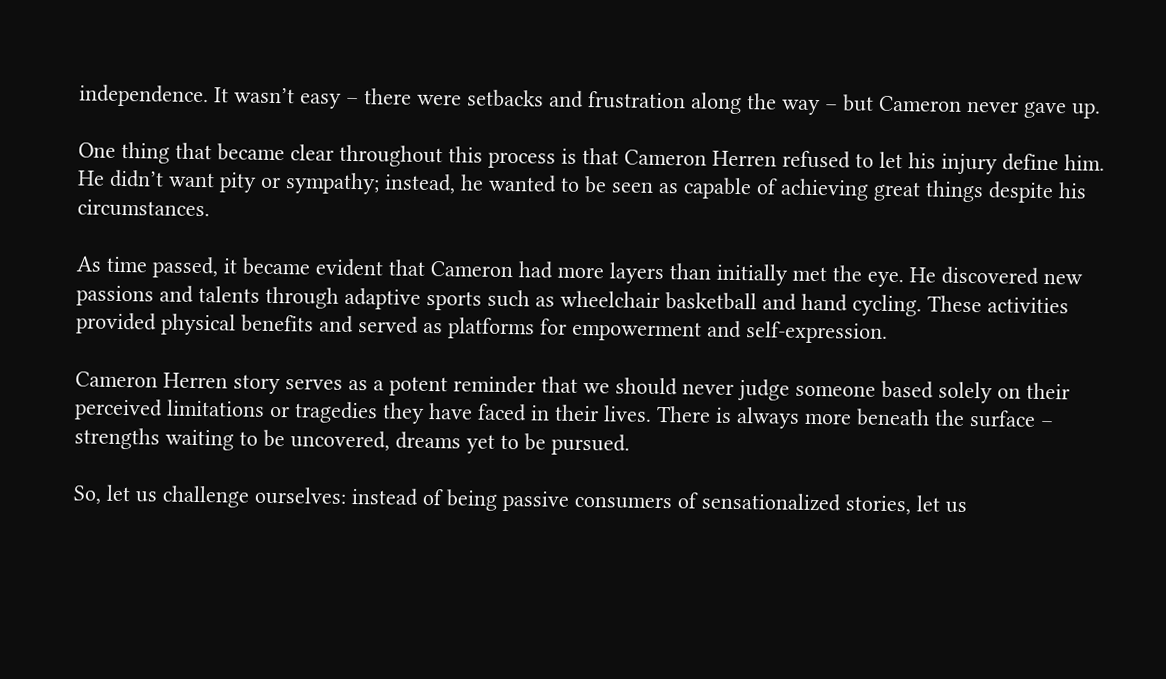independence. It wasn’t easy – there were setbacks and frustration along the way – but Cameron never gave up.

One thing that became clear throughout this process is that Cameron Herren refused to let his injury define him. He didn’t want pity or sympathy; instead, he wanted to be seen as capable of achieving great things despite his circumstances.

As time passed, it became evident that Cameron had more layers than initially met the eye. He discovered new passions and talents through adaptive sports such as wheelchair basketball and hand cycling. These activities provided physical benefits and served as platforms for empowerment and self-expression.

Cameron Herren story serves as a potent reminder that we should never judge someone based solely on their perceived limitations or tragedies they have faced in their lives. There is always more beneath the surface – strengths waiting to be uncovered, dreams yet to be pursued.

So, let us challenge ourselves: instead of being passive consumers of sensationalized stories, let us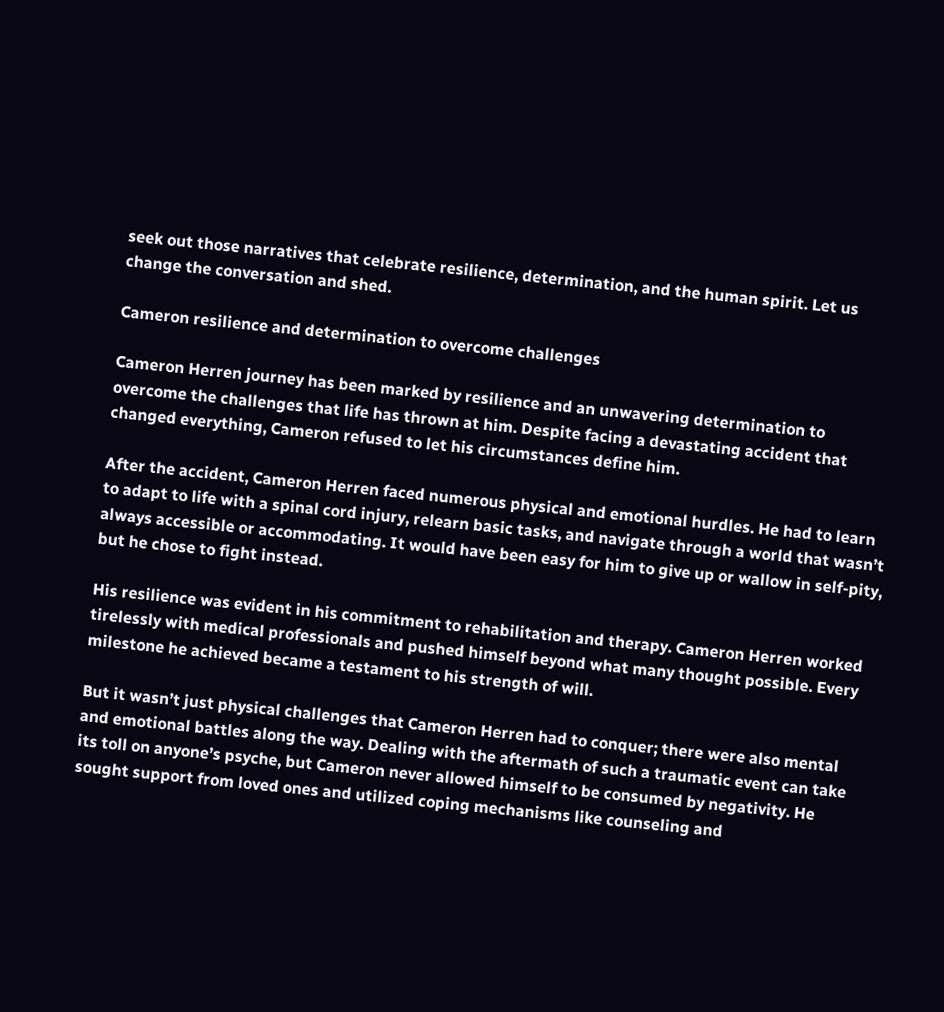seek out those narratives that celebrate resilience, determination, and the human spirit. Let us change the conversation and shed.

Cameron resilience and determination to overcome challenges

Cameron Herren journey has been marked by resilience and an unwavering determination to overcome the challenges that life has thrown at him. Despite facing a devastating accident that changed everything, Cameron refused to let his circumstances define him.

After the accident, Cameron Herren faced numerous physical and emotional hurdles. He had to learn to adapt to life with a spinal cord injury, relearn basic tasks, and navigate through a world that wasn’t always accessible or accommodating. It would have been easy for him to give up or wallow in self-pity, but he chose to fight instead.

His resilience was evident in his commitment to rehabilitation and therapy. Cameron Herren worked tirelessly with medical professionals and pushed himself beyond what many thought possible. Every milestone he achieved became a testament to his strength of will.

But it wasn’t just physical challenges that Cameron Herren had to conquer; there were also mental and emotional battles along the way. Dealing with the aftermath of such a traumatic event can take its toll on anyone’s psyche, but Cameron never allowed himself to be consumed by negativity. He sought support from loved ones and utilized coping mechanisms like counseling and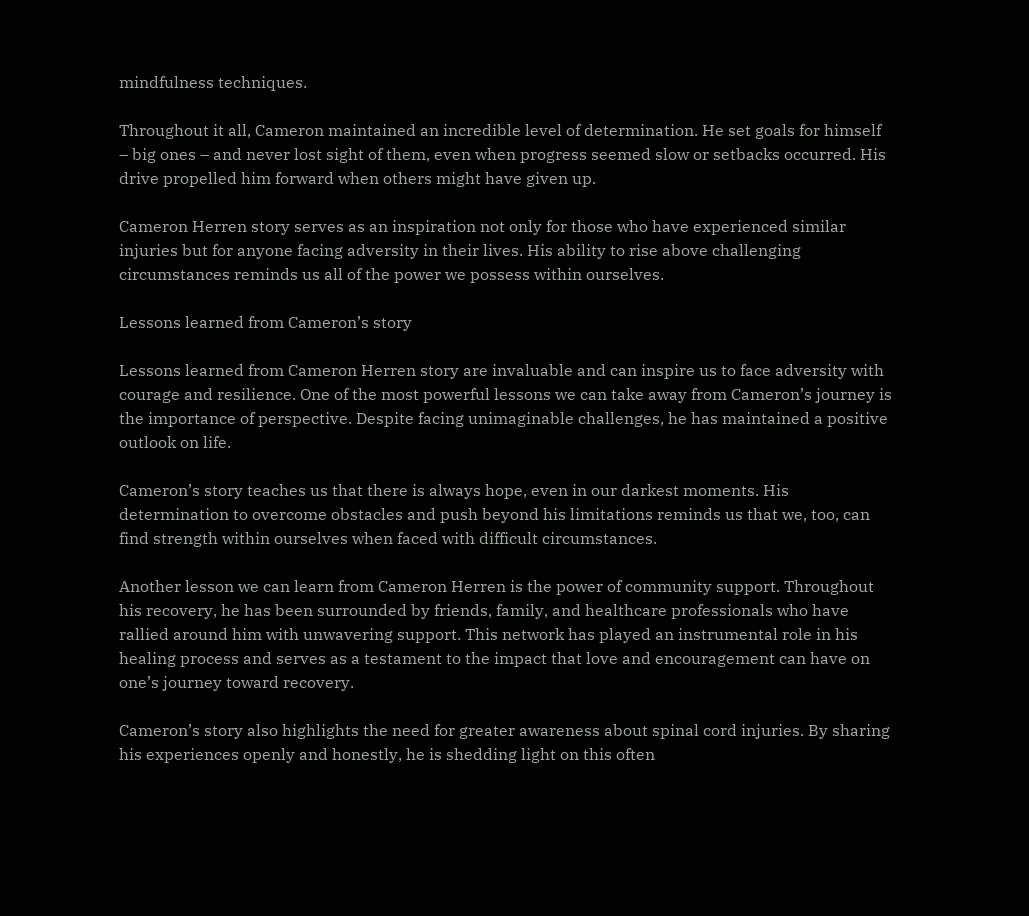mindfulness techniques.

Throughout it all, Cameron maintained an incredible level of determination. He set goals for himself – big ones – and never lost sight of them, even when progress seemed slow or setbacks occurred. His drive propelled him forward when others might have given up.

Cameron Herren story serves as an inspiration not only for those who have experienced similar injuries but for anyone facing adversity in their lives. His ability to rise above challenging circumstances reminds us all of the power we possess within ourselves.

Lessons learned from Cameron’s story

Lessons learned from Cameron Herren story are invaluable and can inspire us to face adversity with courage and resilience. One of the most powerful lessons we can take away from Cameron’s journey is the importance of perspective. Despite facing unimaginable challenges, he has maintained a positive outlook on life.

Cameron’s story teaches us that there is always hope, even in our darkest moments. His determination to overcome obstacles and push beyond his limitations reminds us that we, too, can find strength within ourselves when faced with difficult circumstances.

Another lesson we can learn from Cameron Herren is the power of community support. Throughout his recovery, he has been surrounded by friends, family, and healthcare professionals who have rallied around him with unwavering support. This network has played an instrumental role in his healing process and serves as a testament to the impact that love and encouragement can have on one’s journey toward recovery.

Cameron’s story also highlights the need for greater awareness about spinal cord injuries. By sharing his experiences openly and honestly, he is shedding light on this often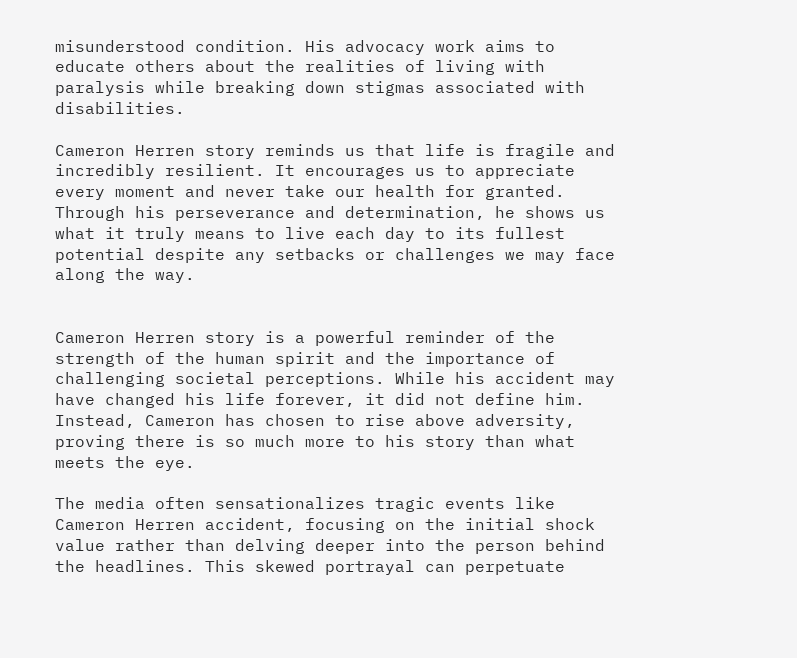misunderstood condition. His advocacy work aims to educate others about the realities of living with paralysis while breaking down stigmas associated with disabilities.

Cameron Herren story reminds us that life is fragile and incredibly resilient. It encourages us to appreciate every moment and never take our health for granted. Through his perseverance and determination, he shows us what it truly means to live each day to its fullest potential despite any setbacks or challenges we may face along the way.


Cameron Herren story is a powerful reminder of the strength of the human spirit and the importance of challenging societal perceptions. While his accident may have changed his life forever, it did not define him. Instead, Cameron has chosen to rise above adversity, proving there is so much more to his story than what meets the eye.

The media often sensationalizes tragic events like Cameron Herren accident, focusing on the initial shock value rather than delving deeper into the person behind the headlines. This skewed portrayal can perpetuate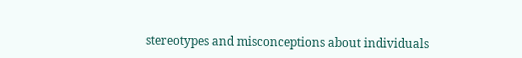stereotypes and misconceptions about individuals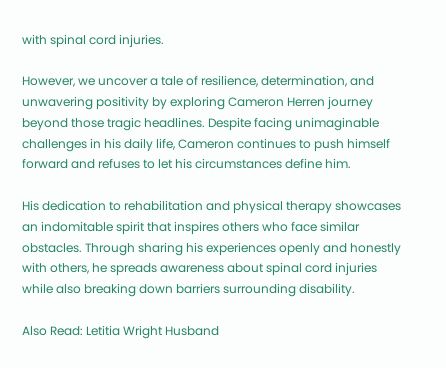with spinal cord injuries.

However, we uncover a tale of resilience, determination, and unwavering positivity by exploring Cameron Herren journey beyond those tragic headlines. Despite facing unimaginable challenges in his daily life, Cameron continues to push himself forward and refuses to let his circumstances define him.

His dedication to rehabilitation and physical therapy showcases an indomitable spirit that inspires others who face similar obstacles. Through sharing his experiences openly and honestly with others, he spreads awareness about spinal cord injuries while also breaking down barriers surrounding disability.

Also Read: Letitia Wright Husband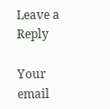Leave a Reply

Your email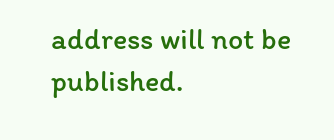address will not be published.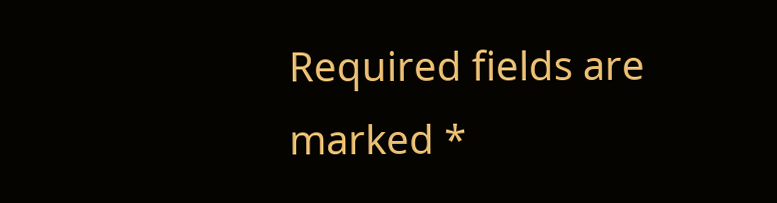Required fields are marked *